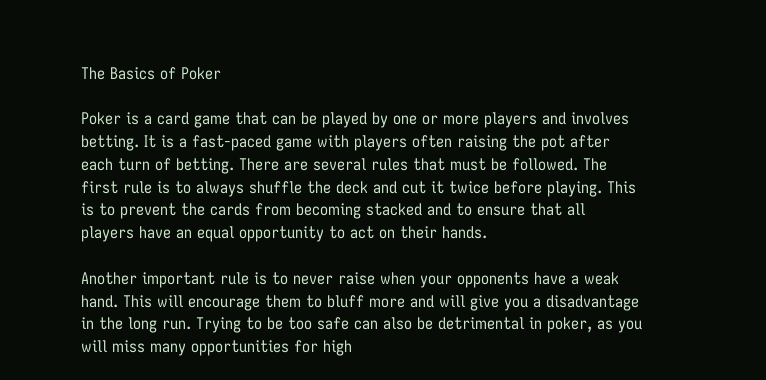The Basics of Poker

Poker is a card game that can be played by one or more players and involves betting. It is a fast-paced game with players often raising the pot after each turn of betting. There are several rules that must be followed. The first rule is to always shuffle the deck and cut it twice before playing. This is to prevent the cards from becoming stacked and to ensure that all players have an equal opportunity to act on their hands.

Another important rule is to never raise when your opponents have a weak hand. This will encourage them to bluff more and will give you a disadvantage in the long run. Trying to be too safe can also be detrimental in poker, as you will miss many opportunities for high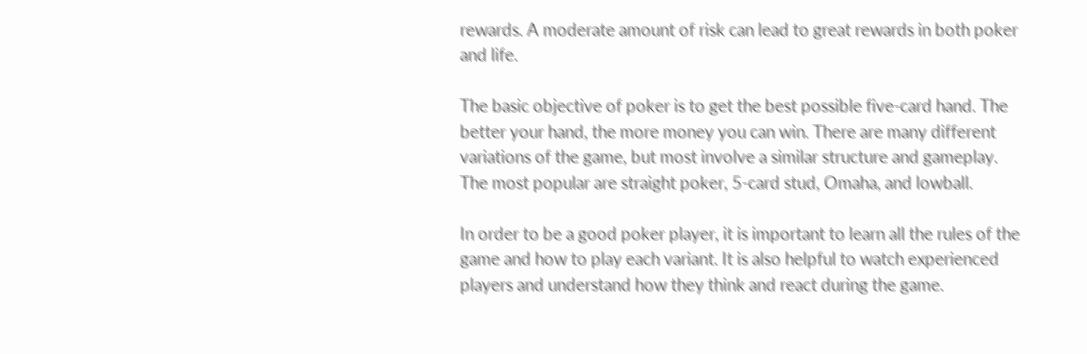rewards. A moderate amount of risk can lead to great rewards in both poker and life.

The basic objective of poker is to get the best possible five-card hand. The better your hand, the more money you can win. There are many different variations of the game, but most involve a similar structure and gameplay. The most popular are straight poker, 5-card stud, Omaha, and lowball.

In order to be a good poker player, it is important to learn all the rules of the game and how to play each variant. It is also helpful to watch experienced players and understand how they think and react during the game.